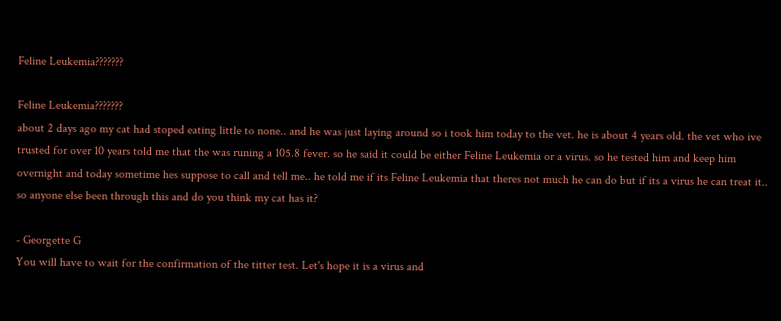Feline Leukemia???????

Feline Leukemia???????
about 2 days ago my cat had stoped eating little to none.. and he was just laying around so i took him today to the vet. he is about 4 years old. the vet who ive trusted for over 10 years told me that the was runing a 105.8 fever. so he said it could be either Feline Leukemia or a virus. so he tested him and keep him overnight and today sometime hes suppose to call and tell me.. he told me if its Feline Leukemia that theres not much he can do but if its a virus he can treat it.. so anyone else been through this and do you think my cat has it?

- Georgette G
You will have to wait for the confirmation of the titter test. Let's hope it is a virus and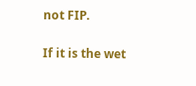not FIP.

If it is the wet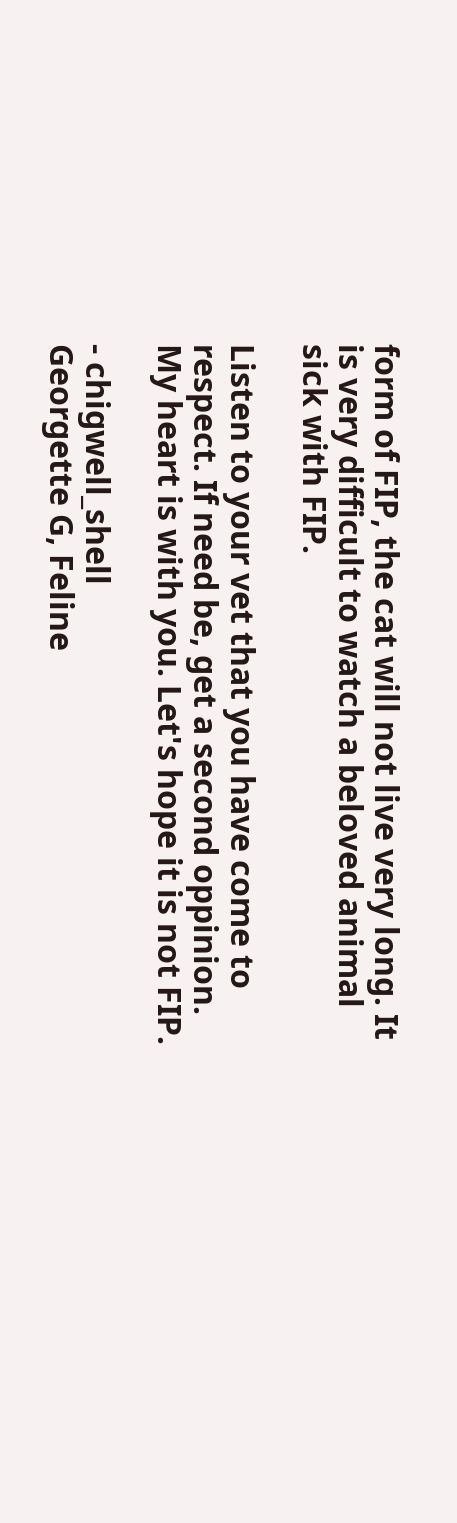form of FIP, the cat will not live very long. It is very difficult to watch a beloved animal sick with FIP.

Listen to your vet that you have come to respect. If need be, get a second oppinion. My heart is with you. Let's hope it is not FIP.

- chigwell_shell
Georgette G, Feline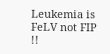Leukemia is FeLV not FIP !!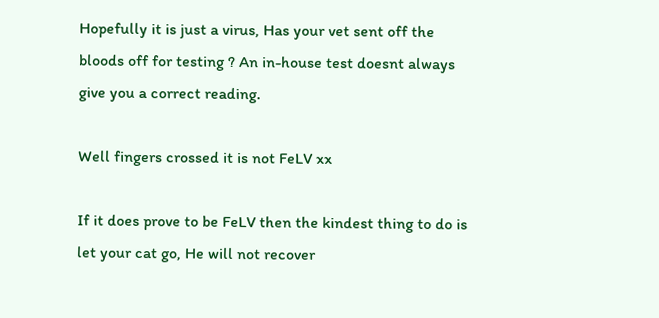Hopefully it is just a virus, Has your vet sent off the bloods off for testing ? An in-house test doesnt always give you a correct reading.

Well fingers crossed it is not FeLV xx

If it does prove to be FeLV then the kindest thing to do is let your cat go, He will not recover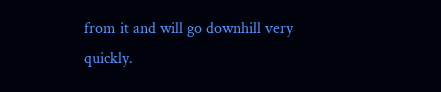from it and will go downhill very quickly.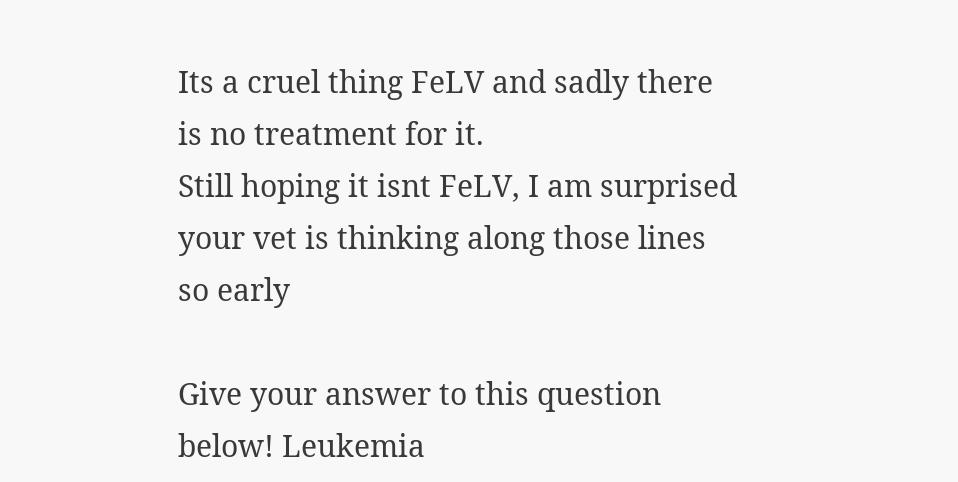Its a cruel thing FeLV and sadly there is no treatment for it.
Still hoping it isnt FeLV, I am surprised your vet is thinking along those lines so early

Give your answer to this question below! Leukemia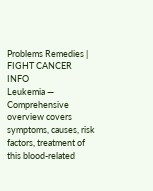Problems Remedies | FIGHT CANCER INFO
Leukemia — Comprehensive overview covers symptoms, causes, risk factors, treatment of this blood-related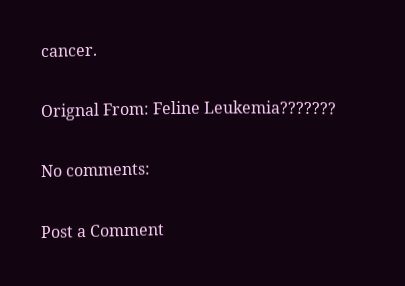cancer.

Orignal From: Feline Leukemia???????

No comments:

Post a Comment